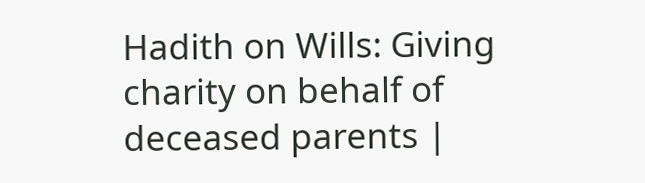Hadith on Wills: Giving charity on behalf of deceased parents |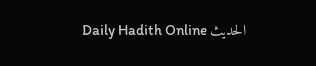Daily Hadith Online الحديث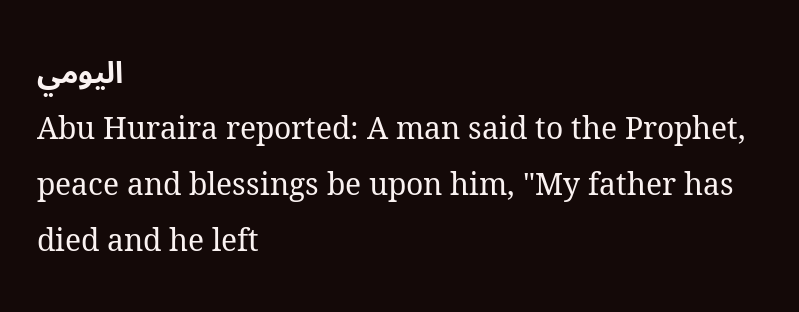اليومي
Abu Huraira reported: A man said to the Prophet, peace and blessings be upon him, "My father has died and he left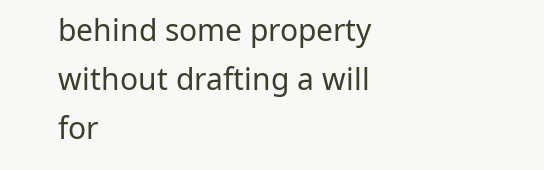behind some property without drafting a will for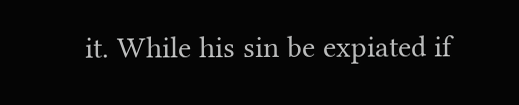it. While his sin be expiated if